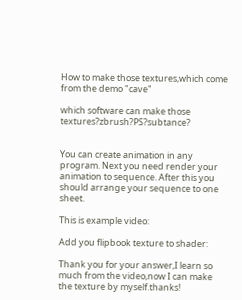How to make those textures,which come from the demo "cave"

which software can make those textures?zbrush?PS?subtance?


You can create animation in any program. Next you need render your animation to sequence. After this you should arrange your sequence to one sheet.

This is example video:

Add you flipbook texture to shader:

Thank you for your answer,I learn so much from the video,now I can make the texture by myself.thanks!